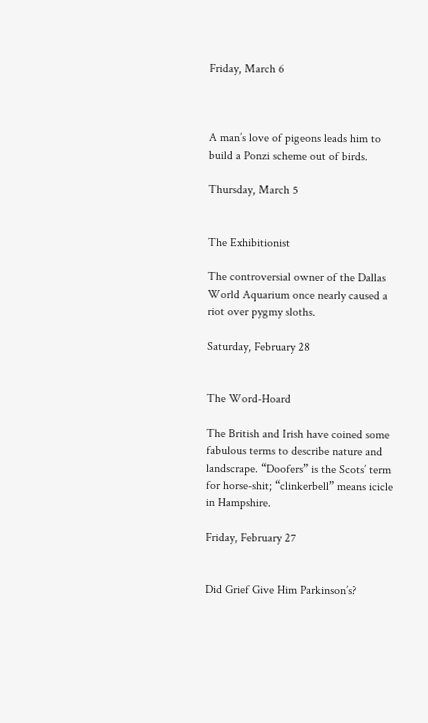Friday, March 6



A man’s love of pigeons leads him to build a Ponzi scheme out of birds.

Thursday, March 5


The Exhibitionist

The controversial owner of the Dallas World Aquarium once nearly caused a riot over pygmy sloths.

Saturday, February 28


The Word-Hoard

The British and Irish have coined some fabulous terms to describe nature and landscrape. “Doofers” is the Scots’ term for horse-shit; “clinkerbell” means icicle in Hampshire.

Friday, February 27


Did Grief Give Him Parkinson’s?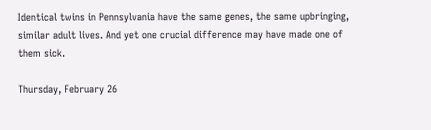Identical twins in Pennsylvania have the same genes, the same upbringing, similar adult lives. And yet one crucial difference may have made one of them sick.

Thursday, February 26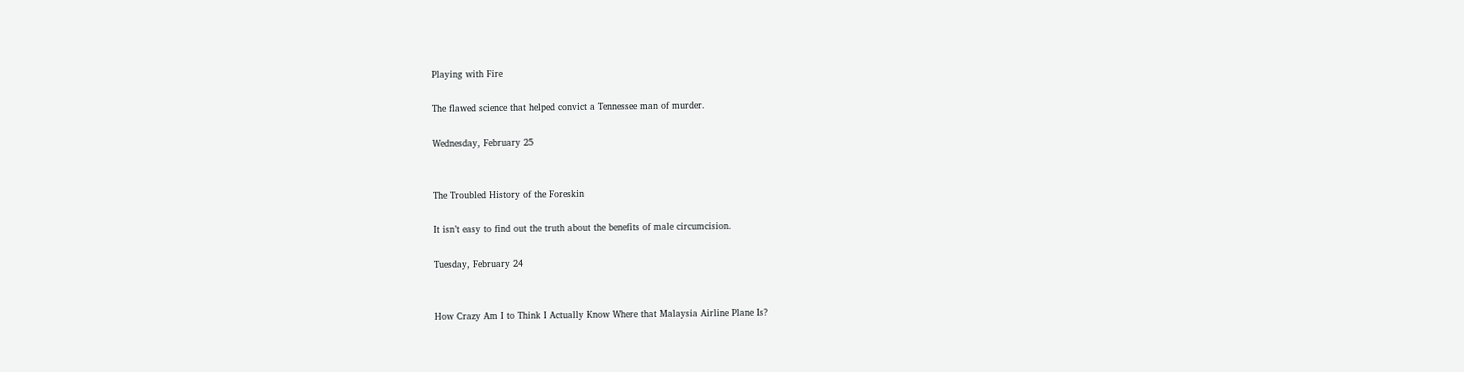Playing with Fire

The flawed science that helped convict a Tennessee man of murder.

Wednesday, February 25


The Troubled History of the Foreskin

It isn’t easy to find out the truth about the benefits of male circumcision.

Tuesday, February 24


How Crazy Am I to Think I Actually Know Where that Malaysia Airline Plane Is?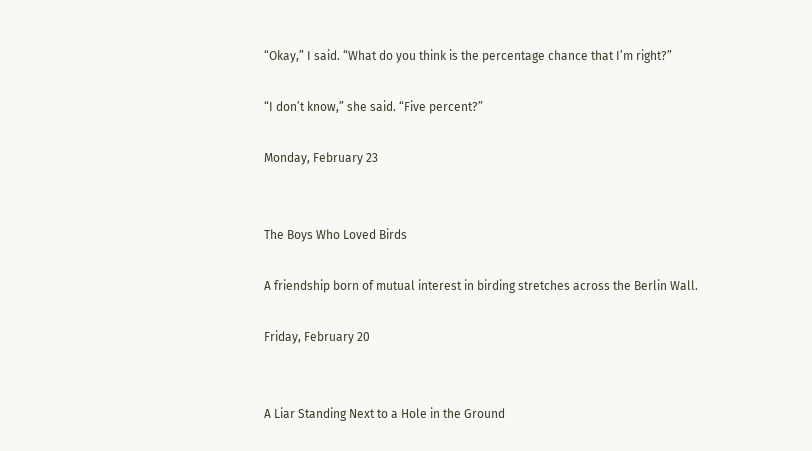“Okay,” I said. “What do you think is the percentage chance that I’m right?”

“I don’t know,” she said. “Five percent?”

Monday, February 23


The Boys Who Loved Birds

A friendship born of mutual interest in birding stretches across the Berlin Wall.

Friday, February 20


A Liar Standing Next to a Hole in the Ground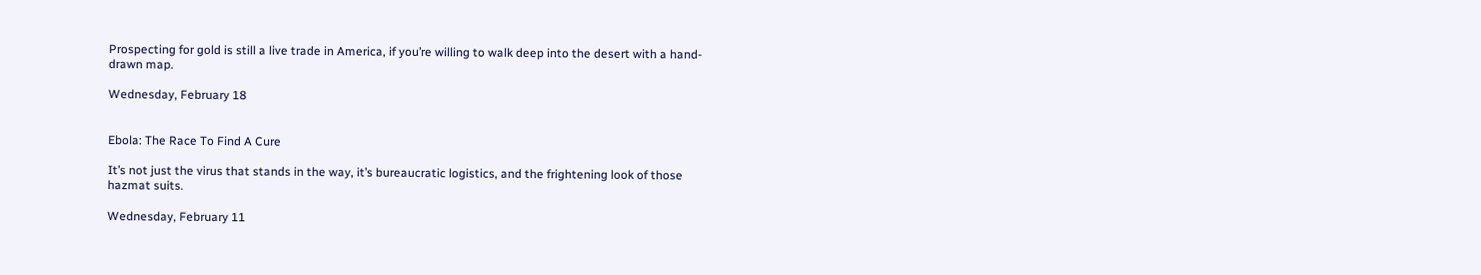Prospecting for gold is still a live trade in America, if you’re willing to walk deep into the desert with a hand-drawn map.

Wednesday, February 18


Ebola: The Race To Find A Cure

It’s not just the virus that stands in the way, it’s bureaucratic logistics, and the frightening look of those hazmat suits.

Wednesday, February 11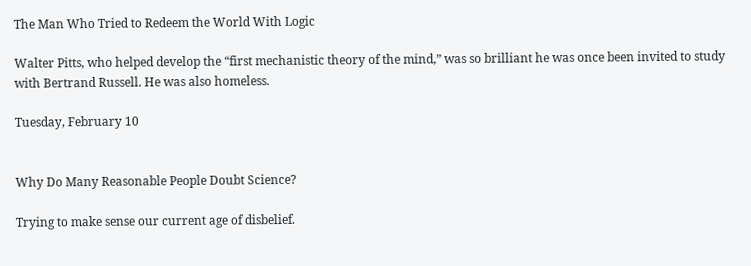The Man Who Tried to Redeem the World With Logic

Walter Pitts, who helped develop the “first mechanistic theory of the mind,” was so brilliant he was once been invited to study with Bertrand Russell. He was also homeless.

Tuesday, February 10


Why Do Many Reasonable People Doubt Science?

Trying to make sense our current age of disbelief.